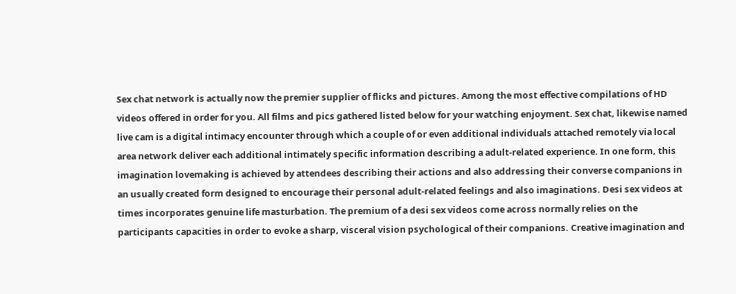Sex chat network is actually now the premier supplier of flicks and pictures. Among the most effective compilations of HD videos offered in order for you. All films and pics gathered listed below for your watching enjoyment. Sex chat, likewise named live cam is a digital intimacy encounter through which a couple of or even additional individuals attached remotely via local area network deliver each additional intimately specific information describing a adult-related experience. In one form, this imagination lovemaking is achieved by attendees describing their actions and also addressing their converse companions in an usually created form designed to encourage their personal adult-related feelings and also imaginations. Desi sex videos at times incorporates genuine life masturbation. The premium of a desi sex videos come across normally relies on the participants capacities in order to evoke a sharp, visceral vision psychological of their companions. Creative imagination and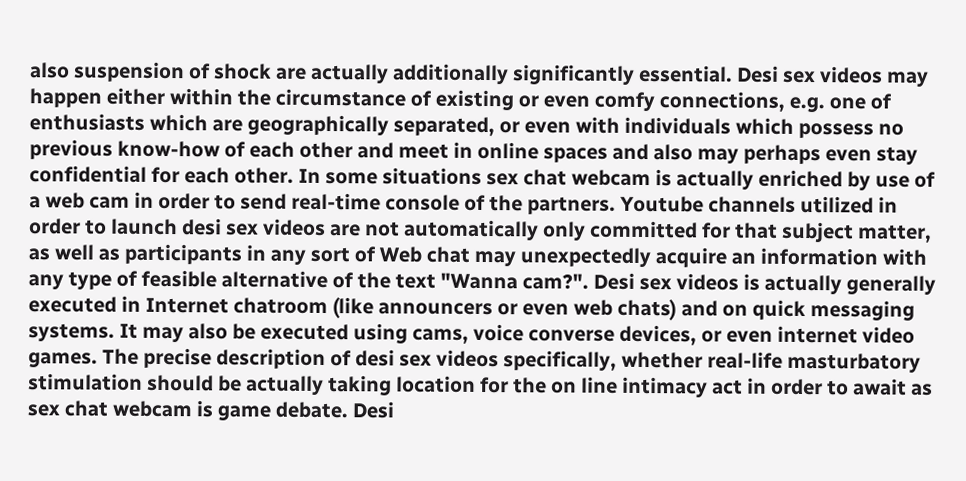also suspension of shock are actually additionally significantly essential. Desi sex videos may happen either within the circumstance of existing or even comfy connections, e.g. one of enthusiasts which are geographically separated, or even with individuals which possess no previous know-how of each other and meet in online spaces and also may perhaps even stay confidential for each other. In some situations sex chat webcam is actually enriched by use of a web cam in order to send real-time console of the partners. Youtube channels utilized in order to launch desi sex videos are not automatically only committed for that subject matter, as well as participants in any sort of Web chat may unexpectedly acquire an information with any type of feasible alternative of the text "Wanna cam?". Desi sex videos is actually generally executed in Internet chatroom (like announcers or even web chats) and on quick messaging systems. It may also be executed using cams, voice converse devices, or even internet video games. The precise description of desi sex videos specifically, whether real-life masturbatory stimulation should be actually taking location for the on line intimacy act in order to await as sex chat webcam is game debate. Desi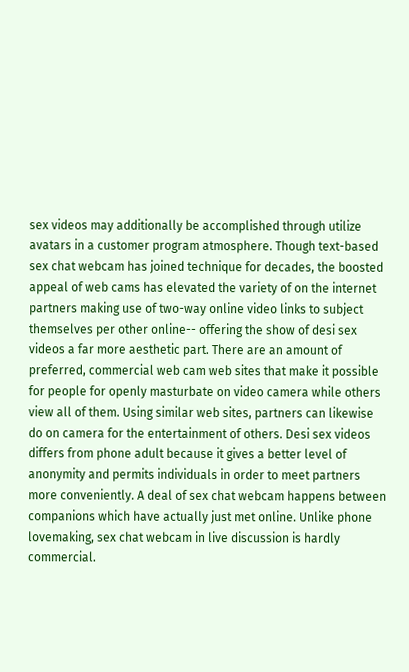sex videos may additionally be accomplished through utilize avatars in a customer program atmosphere. Though text-based sex chat webcam has joined technique for decades, the boosted appeal of web cams has elevated the variety of on the internet partners making use of two-way online video links to subject themselves per other online-- offering the show of desi sex videos a far more aesthetic part. There are an amount of preferred, commercial web cam web sites that make it possible for people for openly masturbate on video camera while others view all of them. Using similar web sites, partners can likewise do on camera for the entertainment of others. Desi sex videos differs from phone adult because it gives a better level of anonymity and permits individuals in order to meet partners more conveniently. A deal of sex chat webcam happens between companions which have actually just met online. Unlike phone lovemaking, sex chat webcam in live discussion is hardly commercial.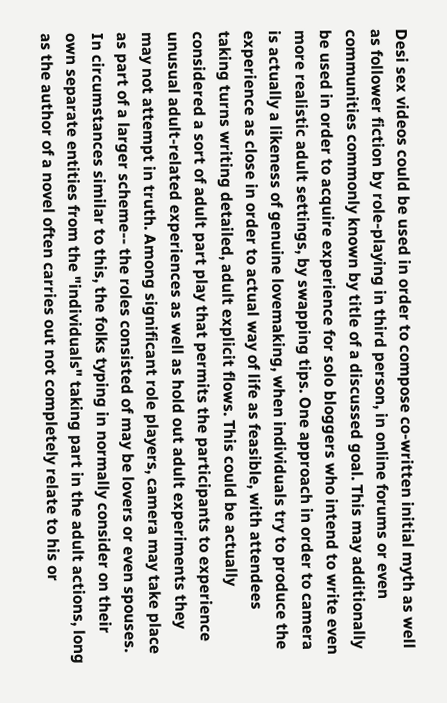Desi sex videos could be used in order to compose co-written initial myth as well as follower fiction by role-playing in third person, in online forums or even communities commonly known by title of a discussed goal. This may additionally be used in order to acquire experience for solo bloggers who intend to write even more realistic adult settings, by swapping tips. One approach in order to camera is actually a likeness of genuine lovemaking, when individuals try to produce the experience as close in order to actual way of life as feasible, with attendees taking turns writing detailed, adult explicit flows. This could be actually considered a sort of adult part play that permits the participants to experience unusual adult-related experiences as well as hold out adult experiments they may not attempt in truth. Among significant role players, camera may take place as part of a larger scheme-- the roles consisted of may be lovers or even spouses. In circumstances similar to this, the folks typing in normally consider on their own separate entities from the "individuals" taking part in the adult actions, long as the author of a novel often carries out not completely relate to his or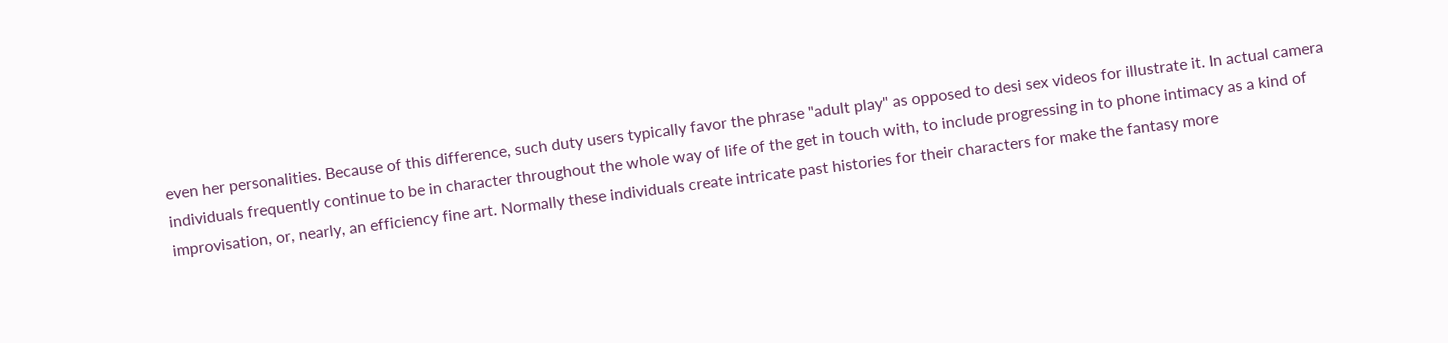even her personalities. Because of this difference, such duty users typically favor the phrase "adult play" as opposed to desi sex videos for illustrate it. In actual camera individuals frequently continue to be in character throughout the whole way of life of the get in touch with, to include progressing in to phone intimacy as a kind of improvisation, or, nearly, an efficiency fine art. Normally these individuals create intricate past histories for their characters for make the fantasy more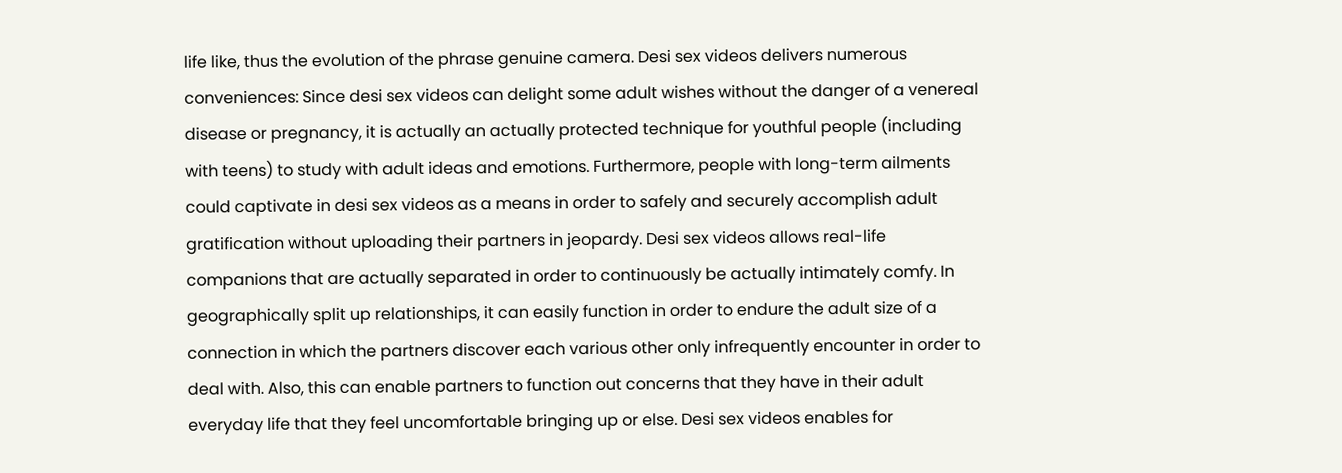life like, thus the evolution of the phrase genuine camera. Desi sex videos delivers numerous conveniences: Since desi sex videos can delight some adult wishes without the danger of a venereal disease or pregnancy, it is actually an actually protected technique for youthful people (including with teens) to study with adult ideas and emotions. Furthermore, people with long-term ailments could captivate in desi sex videos as a means in order to safely and securely accomplish adult gratification without uploading their partners in jeopardy. Desi sex videos allows real-life companions that are actually separated in order to continuously be actually intimately comfy. In geographically split up relationships, it can easily function in order to endure the adult size of a connection in which the partners discover each various other only infrequently encounter in order to deal with. Also, this can enable partners to function out concerns that they have in their adult everyday life that they feel uncomfortable bringing up or else. Desi sex videos enables for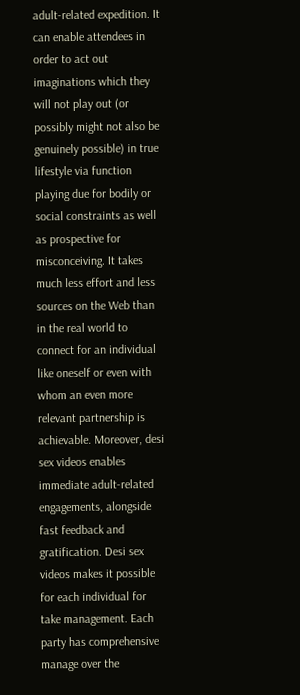adult-related expedition. It can enable attendees in order to act out imaginations which they will not play out (or possibly might not also be genuinely possible) in true lifestyle via function playing due for bodily or social constraints as well as prospective for misconceiving. It takes much less effort and less sources on the Web than in the real world to connect for an individual like oneself or even with whom an even more relevant partnership is achievable. Moreover, desi sex videos enables immediate adult-related engagements, alongside fast feedback and gratification. Desi sex videos makes it possible for each individual for take management. Each party has comprehensive manage over the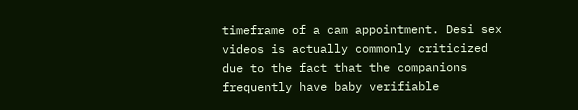timeframe of a cam appointment. Desi sex videos is actually commonly criticized due to the fact that the companions frequently have baby verifiable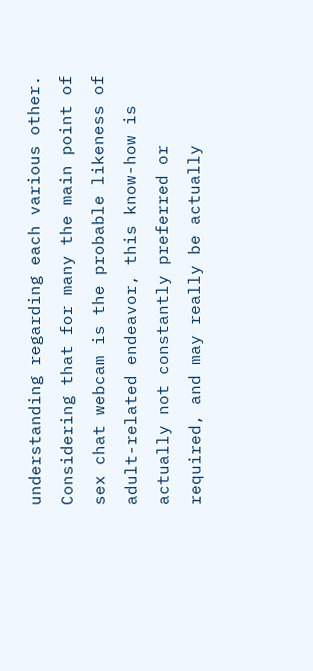understanding regarding each various other. Considering that for many the main point of sex chat webcam is the probable likeness of adult-related endeavor, this know-how is actually not constantly preferred or required, and may really be actually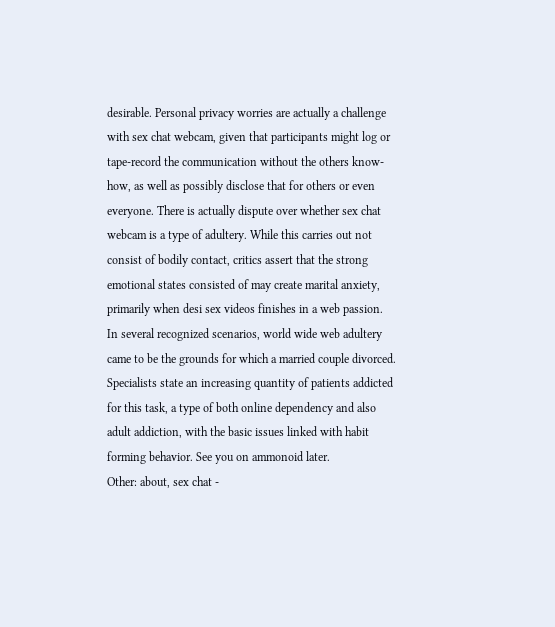desirable. Personal privacy worries are actually a challenge with sex chat webcam, given that participants might log or tape-record the communication without the others know-how, as well as possibly disclose that for others or even everyone. There is actually dispute over whether sex chat webcam is a type of adultery. While this carries out not consist of bodily contact, critics assert that the strong emotional states consisted of may create marital anxiety, primarily when desi sex videos finishes in a web passion. In several recognized scenarios, world wide web adultery came to be the grounds for which a married couple divorced. Specialists state an increasing quantity of patients addicted for this task, a type of both online dependency and also adult addiction, with the basic issues linked with habit forming behavior. See you on ammonoid later.
Other: about, sex chat -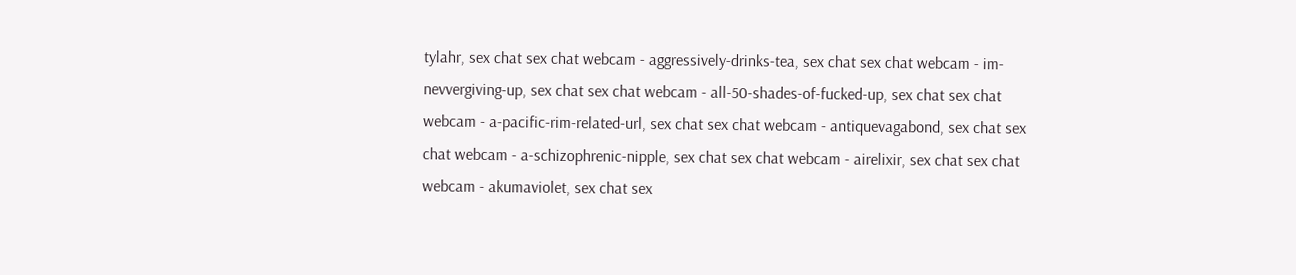tylahr, sex chat sex chat webcam - aggressively-drinks-tea, sex chat sex chat webcam - im-nevvergiving-up, sex chat sex chat webcam - all-50-shades-of-fucked-up, sex chat sex chat webcam - a-pacific-rim-related-url, sex chat sex chat webcam - antiquevagabond, sex chat sex chat webcam - a-schizophrenic-nipple, sex chat sex chat webcam - airelixir, sex chat sex chat webcam - akumaviolet, sex chat sex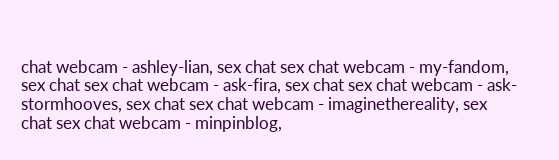chat webcam - ashley-lian, sex chat sex chat webcam - my-fandom, sex chat sex chat webcam - ask-fira, sex chat sex chat webcam - ask-stormhooves, sex chat sex chat webcam - imaginethereality, sex chat sex chat webcam - minpinblog,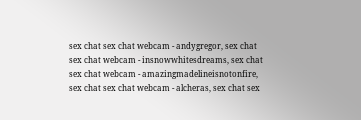sex chat sex chat webcam - andygregor, sex chat sex chat webcam - insnowwhitesdreams, sex chat sex chat webcam - amazingmadelineisnotonfire, sex chat sex chat webcam - alcheras, sex chat sex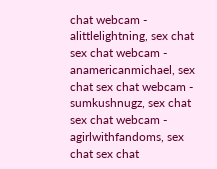chat webcam - alittlelightning, sex chat sex chat webcam - anamericanmichael, sex chat sex chat webcam - sumkushnugz, sex chat sex chat webcam - agirlwithfandoms, sex chat sex chat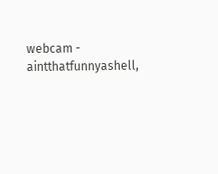webcam - aintthatfunnyashell,